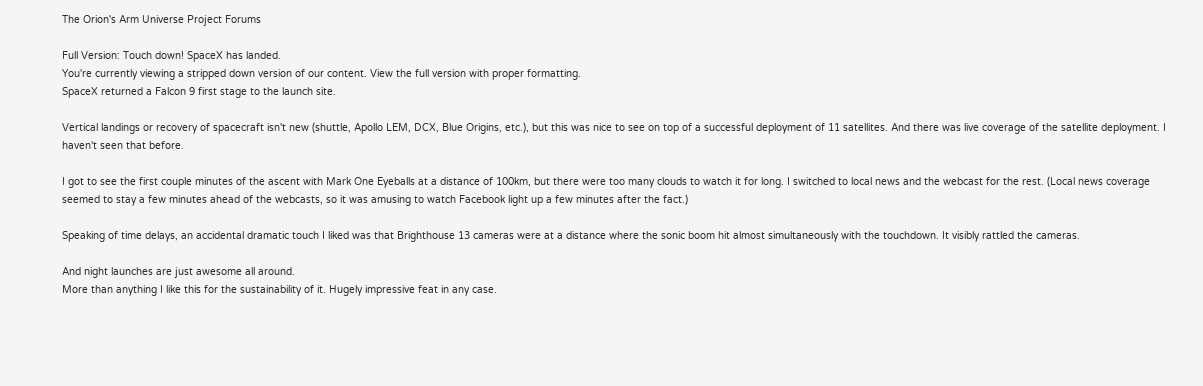The Orion's Arm Universe Project Forums

Full Version: Touch down! SpaceX has landed.
You're currently viewing a stripped down version of our content. View the full version with proper formatting.
SpaceX returned a Falcon 9 first stage to the launch site.

Vertical landings or recovery of spacecraft isn't new (shuttle, Apollo LEM, DCX, Blue Origins, etc.), but this was nice to see on top of a successful deployment of 11 satellites. And there was live coverage of the satellite deployment. I haven't seen that before.

I got to see the first couple minutes of the ascent with Mark One Eyeballs at a distance of 100km, but there were too many clouds to watch it for long. I switched to local news and the webcast for the rest. (Local news coverage seemed to stay a few minutes ahead of the webcasts, so it was amusing to watch Facebook light up a few minutes after the fact.)

Speaking of time delays, an accidental dramatic touch I liked was that Brighthouse 13 cameras were at a distance where the sonic boom hit almost simultaneously with the touchdown. It visibly rattled the cameras.

And night launches are just awesome all around.
More than anything I like this for the sustainability of it. Hugely impressive feat in any case.